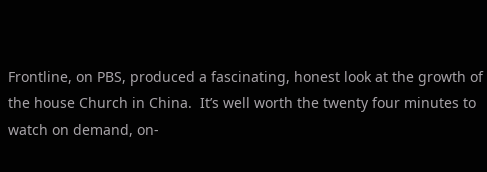Frontline, on PBS, produced a fascinating, honest look at the growth of the house Church in China.  It’s well worth the twenty four minutes to watch on demand, on-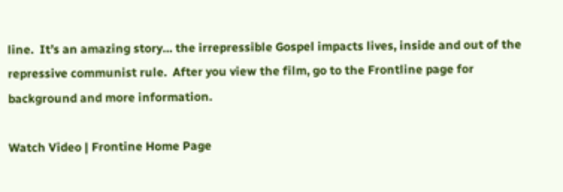line.  It’s an amazing story… the irrepressible Gospel impacts lives, inside and out of the repressive communist rule.  After you view the film, go to the Frontline page for background and more information.

Watch Video | Frontine Home Page